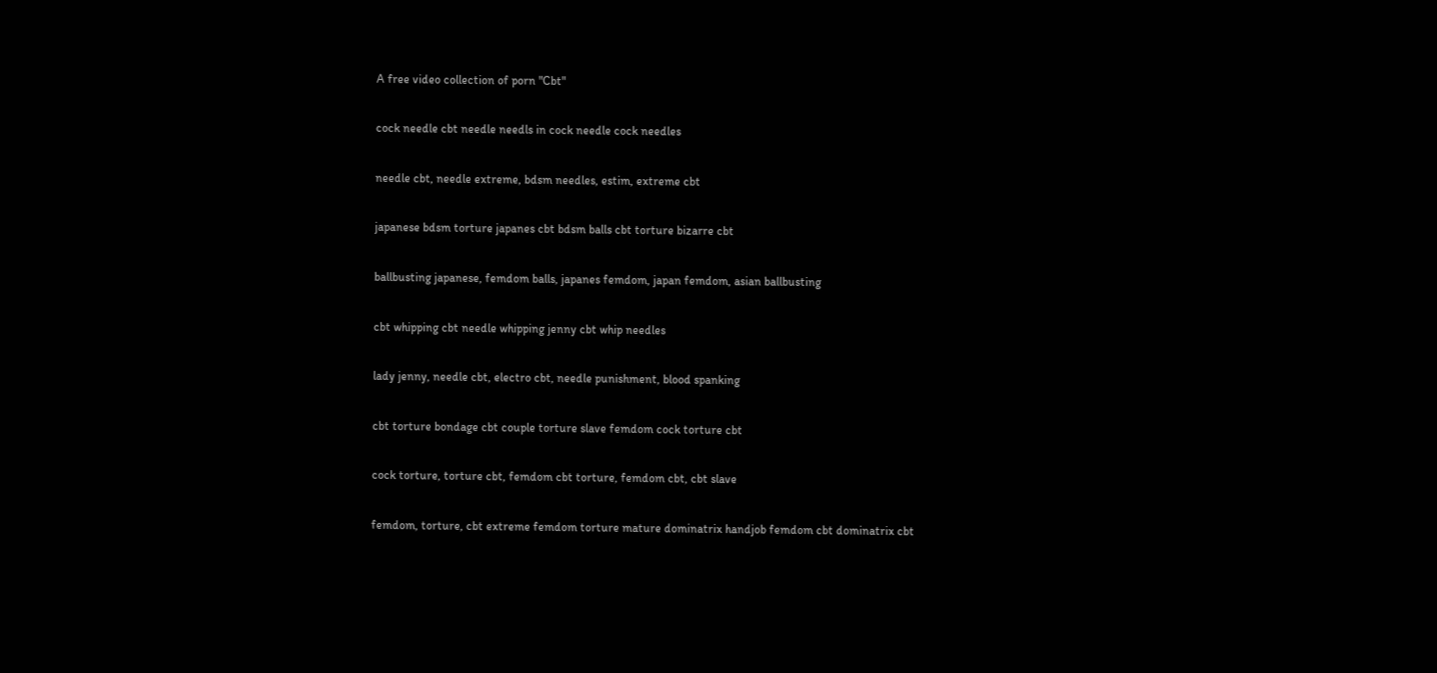A free video collection of porn "Cbt"

cock needle cbt needle needls in cock needle cock needles

needle cbt, needle extreme, bdsm needles, estim, extreme cbt

japanese bdsm torture japanes cbt bdsm balls cbt torture bizarre cbt

ballbusting japanese, femdom balls, japanes femdom, japan femdom, asian ballbusting

cbt whipping cbt needle whipping jenny cbt whip needles

lady jenny, needle cbt, electro cbt, needle punishment, blood spanking

cbt torture bondage cbt couple torture slave femdom cock torture cbt

cock torture, torture cbt, femdom cbt torture, femdom cbt, cbt slave

femdom, torture, cbt extreme femdom torture mature dominatrix handjob femdom cbt dominatrix cbt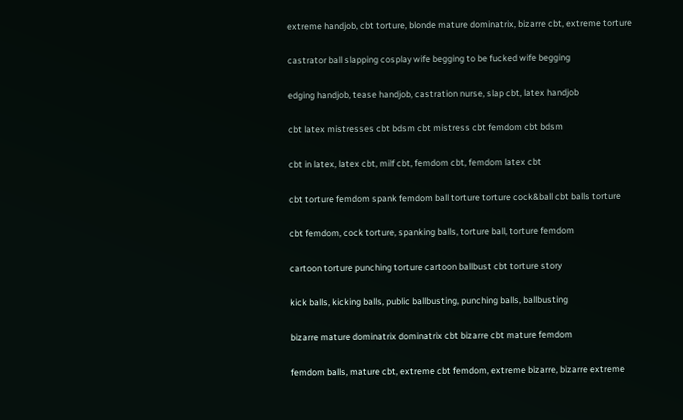extreme handjob, cbt torture, blonde mature dominatrix, bizarre cbt, extreme torture

castrator ball slapping cosplay wife begging to be fucked wife begging

edging handjob, tease handjob, castration nurse, slap cbt, latex handjob

cbt latex mistresses cbt bdsm cbt mistress cbt femdom cbt bdsm

cbt in latex, latex cbt, milf cbt, femdom cbt, femdom latex cbt

cbt torture femdom spank femdom ball torture torture cock&ball cbt balls torture

cbt femdom, cock torture, spanking balls, torture ball, torture femdom

cartoon torture punching torture cartoon ballbust cbt torture story

kick balls, kicking balls, public ballbusting, punching balls, ballbusting

bizarre mature dominatrix dominatrix cbt bizarre cbt mature femdom

femdom balls, mature cbt, extreme cbt femdom, extreme bizarre, bizarre extreme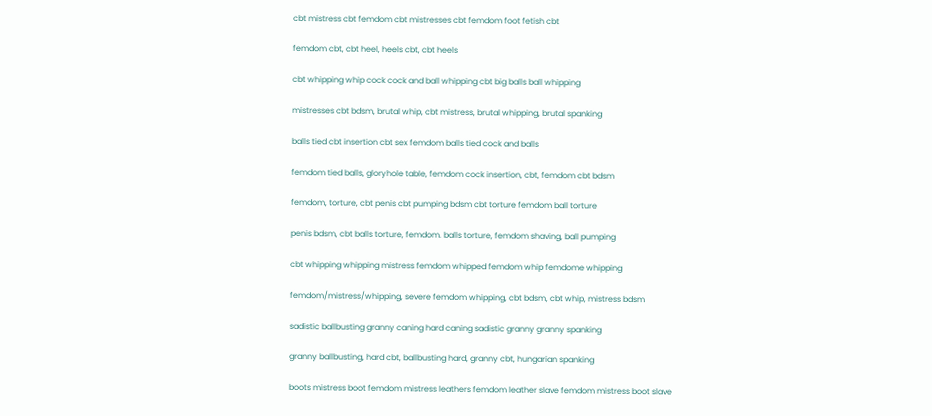cbt mistress cbt femdom cbt mistresses cbt femdom foot fetish cbt

femdom cbt, cbt heel, heels cbt, cbt heels

cbt whipping whip cock cock and ball whipping cbt big balls ball whipping

mistresses cbt bdsm, brutal whip, cbt mistress, brutal whipping, brutal spanking

balls tied cbt insertion cbt sex femdom balls tied cock and balls

femdom tied balls, gloryhole table, femdom cock insertion, cbt, femdom cbt bdsm

femdom, torture, cbt penis cbt pumping bdsm cbt torture femdom ball torture

penis bdsm, cbt balls torture, femdom. balls torture, femdom shaving, ball pumping

cbt whipping whipping mistress femdom whipped femdom whip femdome whipping

femdom/mistress/whipping, severe femdom whipping, cbt bdsm, cbt whip, mistress bdsm

sadistic ballbusting granny caning hard caning sadistic granny granny spanking

granny ballbusting, hard cbt, ballbusting hard, granny cbt, hungarian spanking

boots mistress boot femdom mistress leathers femdom leather slave femdom mistress boot slave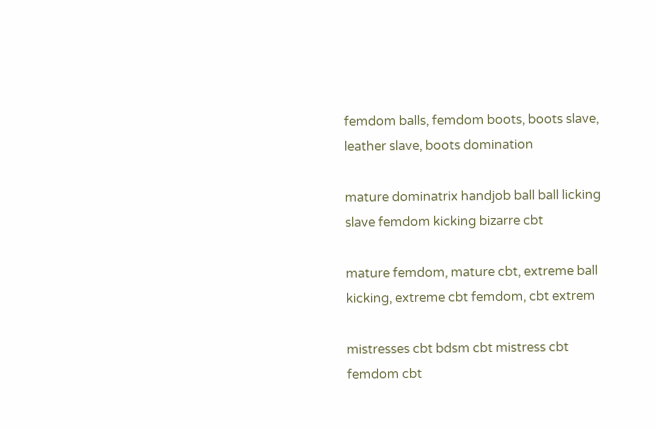femdom balls, femdom boots, boots slave, leather slave, boots domination

mature dominatrix handjob ball ball licking slave femdom kicking bizarre cbt

mature femdom, mature cbt, extreme ball kicking, extreme cbt femdom, cbt extrem

mistresses cbt bdsm cbt mistress cbt femdom cbt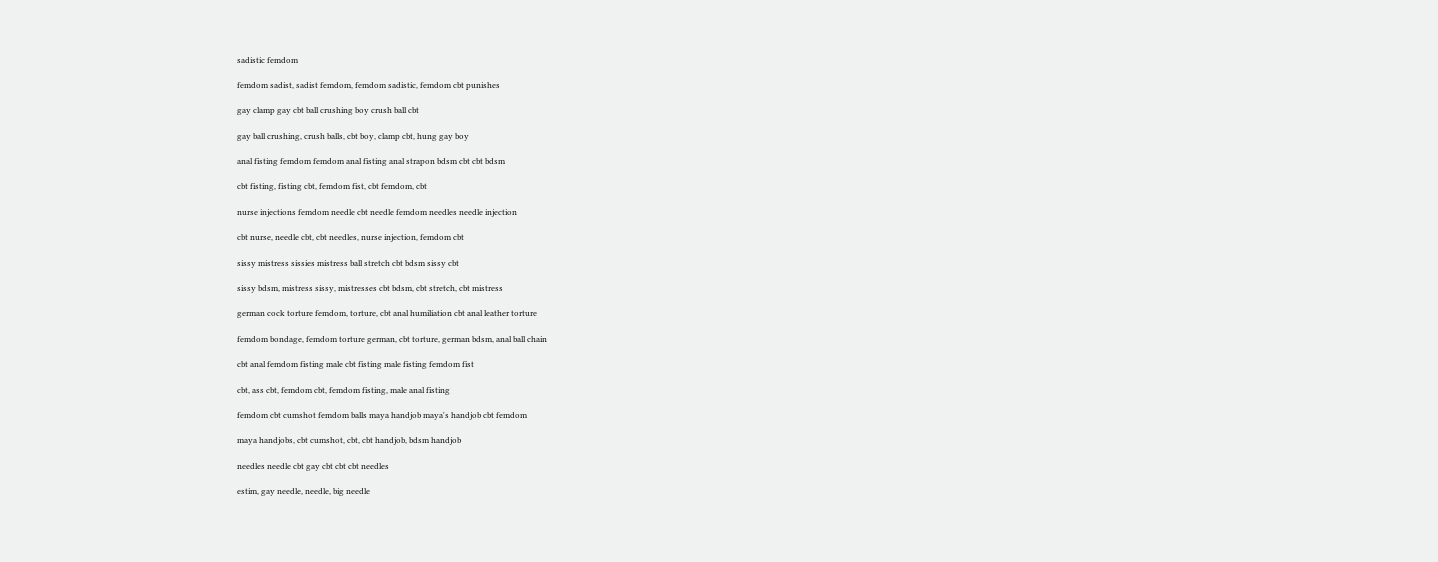sadistic femdom

femdom sadist, sadist femdom, femdom sadistic, femdom cbt punishes

gay clamp gay cbt ball crushing boy crush ball cbt

gay ball crushing, crush balls, cbt boy, clamp cbt, hung gay boy

anal fisting femdom femdom anal fisting anal strapon bdsm cbt cbt bdsm

cbt fisting, fisting cbt, femdom fist, cbt femdom, cbt

nurse injections femdom needle cbt needle femdom needles needle injection

cbt nurse, needle cbt, cbt needles, nurse injection, femdom cbt

sissy mistress sissies mistress ball stretch cbt bdsm sissy cbt

sissy bdsm, mistress sissy, mistresses cbt bdsm, cbt stretch, cbt mistress

german cock torture femdom, torture, cbt anal humiliation cbt anal leather torture

femdom bondage, femdom torture german, cbt torture, german bdsm, anal ball chain

cbt anal femdom fisting male cbt fisting male fisting femdom fist

cbt, ass cbt, femdom cbt, femdom fisting, male anal fisting

femdom cbt cumshot femdom balls maya handjob maya's handjob cbt femdom

maya handjobs, cbt cumshot, cbt, cbt handjob, bdsm handjob

needles needle cbt gay cbt cbt cbt needles

estim, gay needle, needle, big needle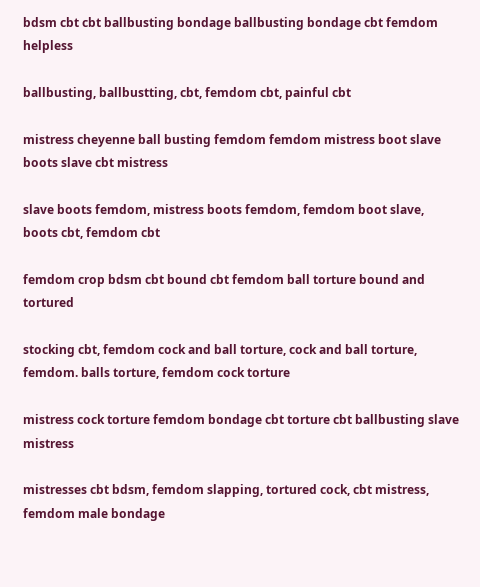bdsm cbt cbt ballbusting bondage ballbusting bondage cbt femdom helpless

ballbusting, ballbustting, cbt, femdom cbt, painful cbt

mistress cheyenne ball busting femdom femdom mistress boot slave boots slave cbt mistress

slave boots femdom, mistress boots femdom, femdom boot slave, boots cbt, femdom cbt

femdom crop bdsm cbt bound cbt femdom ball torture bound and tortured

stocking cbt, femdom cock and ball torture, cock and ball torture, femdom. balls torture, femdom cock torture

mistress cock torture femdom bondage cbt torture cbt ballbusting slave mistress

mistresses cbt bdsm, femdom slapping, tortured cock, cbt mistress, femdom male bondage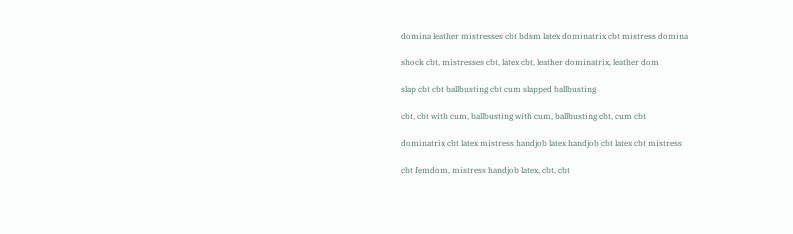domina leather mistresses cbt bdsm latex dominatrix cbt mistress domina

shock cbt, mistresses cbt, latex cbt, leather dominatrix, leather dom

slap cbt cbt ballbusting cbt cum slapped ballbusting

cbt, cbt with cum, ballbusting with cum, ballbusting cbt, cum cbt

dominatrix cbt latex mistress handjob latex handjob cbt latex cbt mistress

cbt femdom, mistress handjob latex, cbt, cbt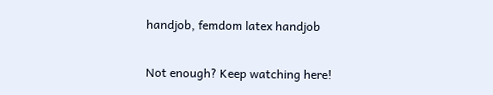handjob, femdom latex handjob


Not enough? Keep watching here!